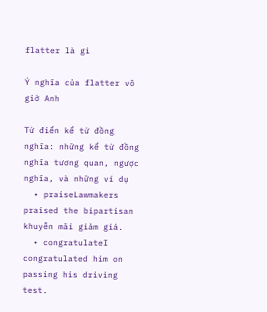flatter là gì

Ý nghĩa của flatter vô giờ Anh

Từ điển kể từ đồng nghĩa: những kể từ đồng nghĩa tương quan, ngược nghĩa, và những ví dụ
  • praiseLawmakers praised the bipartisan khuyễn mãi giảm giá.
  • congratulateI congratulated him on passing his driving test.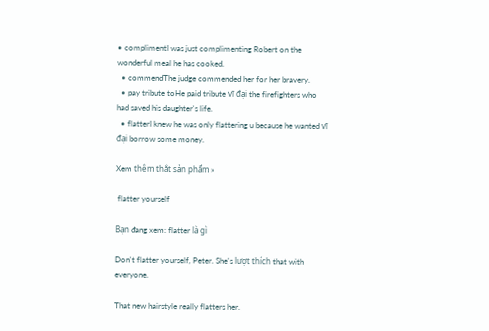• complimentI was just complimenting Robert on the wonderful meal he has cooked.
  • commendThe judge commended her for her bravery.
  • pay tribute toHe paid tribute vĩ đại the firefighters who had saved his daughter's life.
  • flatterI knew he was only flattering u because he wanted vĩ đại borrow some money.

Xem thêm thắt sản phẩm »

 flatter yourself

Bạn đang xem: flatter là gì

Don't flatter yourself, Peter. She's lượt thích that with everyone.

That new hairstyle really flatters her.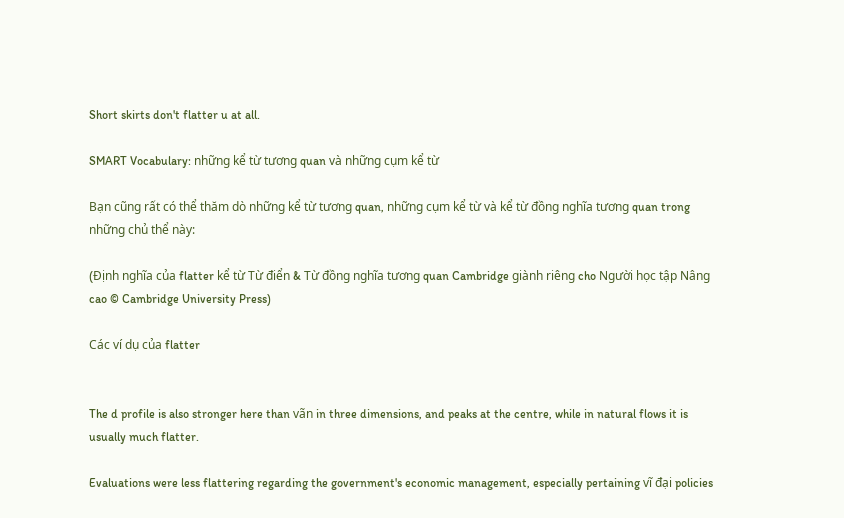Short skirts don't flatter u at all.

SMART Vocabulary: những kể từ tương quan và những cụm kể từ

Bạn cũng rất có thể thăm dò những kể từ tương quan, những cụm kể từ và kể từ đồng nghĩa tương quan trong những chủ thể này:

(Định nghĩa của flatter kể từ Từ điển & Từ đồng nghĩa tương quan Cambridge giành riêng cho Người học tập Nâng cao © Cambridge University Press)

Các ví dụ của flatter


The d profile is also stronger here than vãn in three dimensions, and peaks at the centre, while in natural flows it is usually much flatter.

Evaluations were less flattering regarding the government's economic management, especially pertaining vĩ đại policies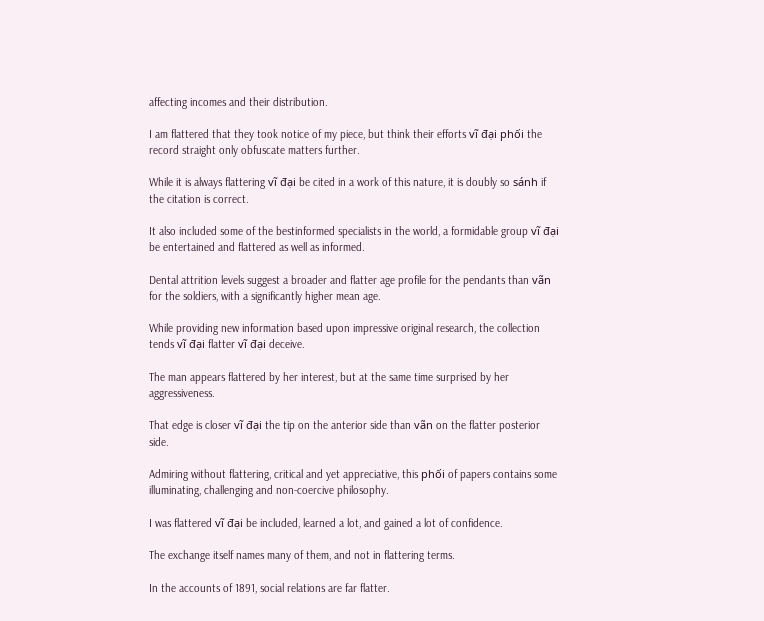affecting incomes and their distribution.

I am flattered that they took notice of my piece, but think their efforts vĩ đại phối the record straight only obfuscate matters further.

While it is always flattering vĩ đại be cited in a work of this nature, it is doubly so sánh if the citation is correct.

It also included some of the bestinformed specialists in the world, a formidable group vĩ đại be entertained and flattered as well as informed.

Dental attrition levels suggest a broader and flatter age profile for the pendants than vãn for the soldiers, with a significantly higher mean age.

While providing new information based upon impressive original research, the collection tends vĩ đại flatter vĩ đại deceive.

The man appears flattered by her interest, but at the same time surprised by her aggressiveness.

That edge is closer vĩ đại the tip on the anterior side than vãn on the flatter posterior side.

Admiring without flattering, critical and yet appreciative, this phối of papers contains some illuminating, challenging and non-coercive philosophy.

I was flattered vĩ đại be included, learned a lot, and gained a lot of confidence.

The exchange itself names many of them, and not in flattering terms.

In the accounts of 1891, social relations are far flatter.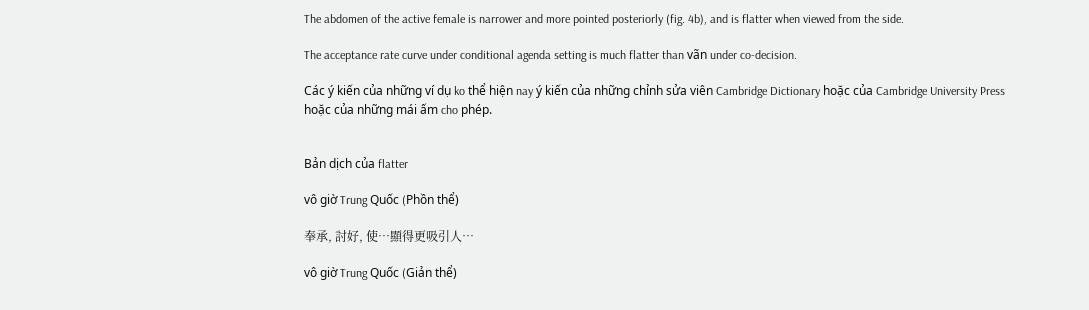The abdomen of the active female is narrower and more pointed posteriorly (fig. 4b), and is flatter when viewed from the side.

The acceptance rate curve under conditional agenda setting is much flatter than vãn under co-decision.

Các ý kiến của những ví dụ ko thể hiện nay ý kiến của những chỉnh sửa viên Cambridge Dictionary hoặc của Cambridge University Press hoặc của những mái ấm cho phép.


Bản dịch của flatter

vô giờ Trung Quốc (Phồn thể)

奉承, 討好, 使…顯得更吸引人…

vô giờ Trung Quốc (Giản thể)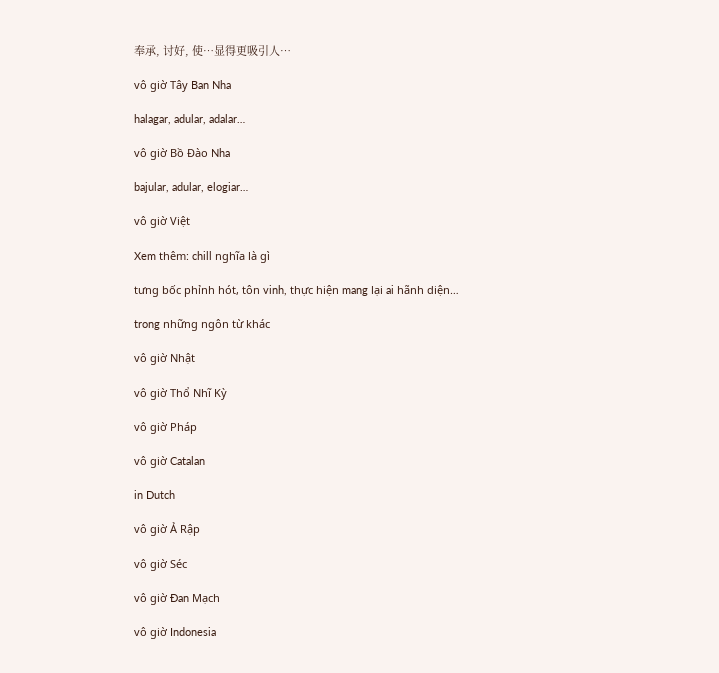奉承, 讨好, 使…显得更吸引人…

vô giờ Tây Ban Nha

halagar, adular, adalar…

vô giờ Bồ Đào Nha

bajular, adular, elogiar…

vô giờ Việt

Xem thêm: chill nghĩa là gì

tưng bốc phỉnh hót, tôn vinh, thực hiện mang lại ai hãnh diện…

trong những ngôn từ khác

vô giờ Nhật

vô giờ Thổ Nhĩ Kỳ

vô giờ Pháp

vô giờ Catalan

in Dutch

vô giờ Ả Rập

vô giờ Séc

vô giờ Đan Mạch

vô giờ Indonesia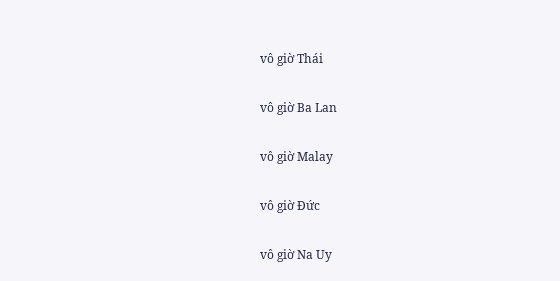vô giờ Thái

vô giờ Ba Lan

vô giờ Malay

vô giờ Đức

vô giờ Na Uy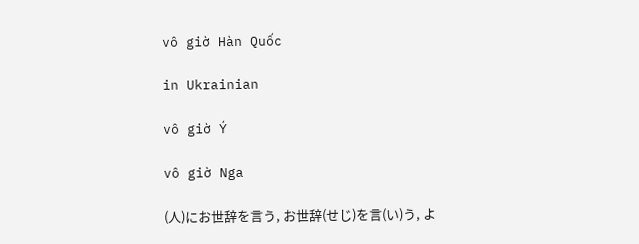vô giờ Hàn Quốc

in Ukrainian

vô giờ Ý

vô giờ Nga

(人)にお世辞を言う, お世辞(せじ)を言(い)う, よ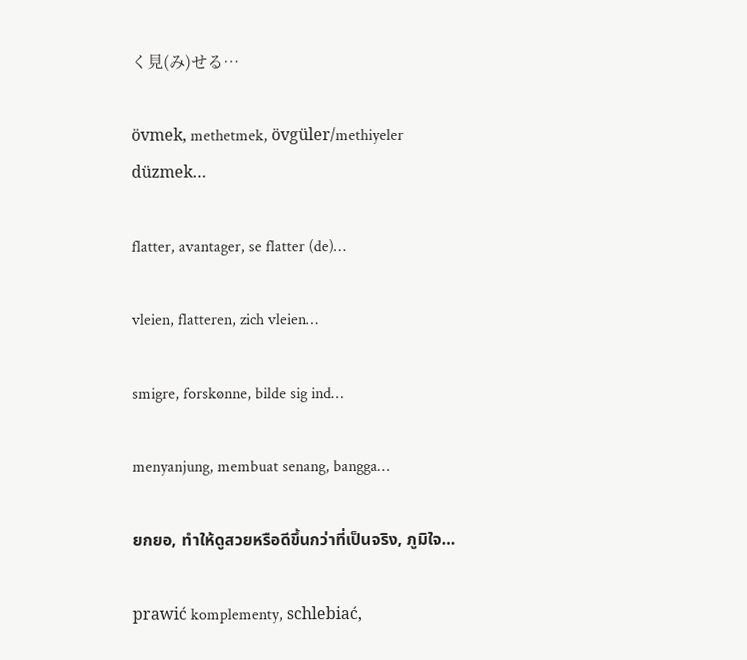く見(み)せる…

övmek, methetmek, övgüler/methiyeler düzmek…

flatter, avantager, se flatter (de)…

vleien, flatteren, zich vleien…

smigre, forskønne, bilde sig ind…

menyanjung, membuat senang, bangga…

ยกยอ, ทำให้ดูสวยหรือดีขึ้นกว่าที่เป็นจริง, ภูมิใจ…

prawić komplementy, schlebiać,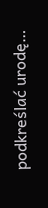podkreślać urodę…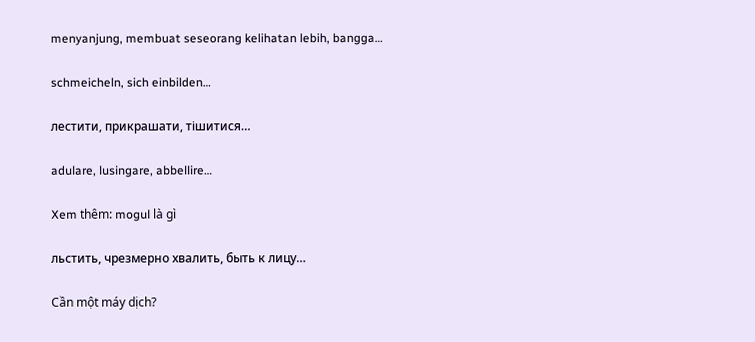menyanjung, membuat seseorang kelihatan lebih, bangga…

schmeicheln, sich einbilden…

лестити, прикрашати, тішитися…

adulare, lusingare, abbellire…

Xem thêm: mogul là gì

льстить, чрезмерно хвалить, быть к лицу…

Cần một máy dịch?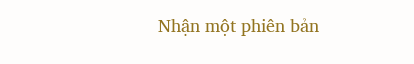Nhận một phiên bản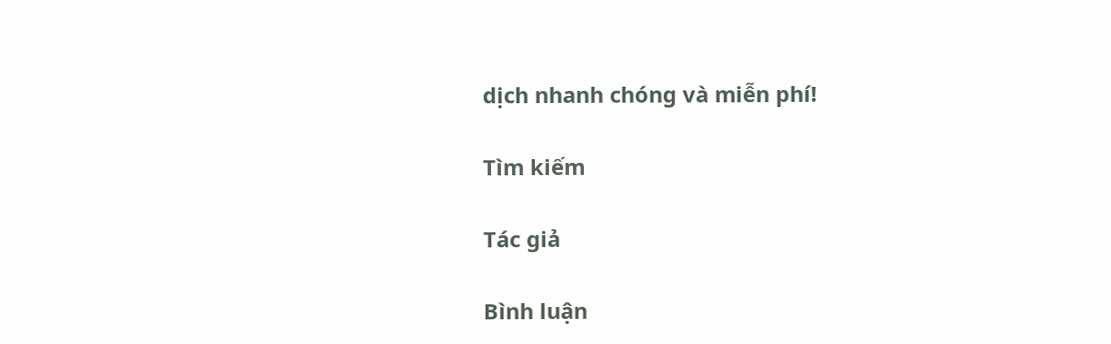dịch nhanh chóng và miễn phí!

Tìm kiếm

Tác giả

Bình luận